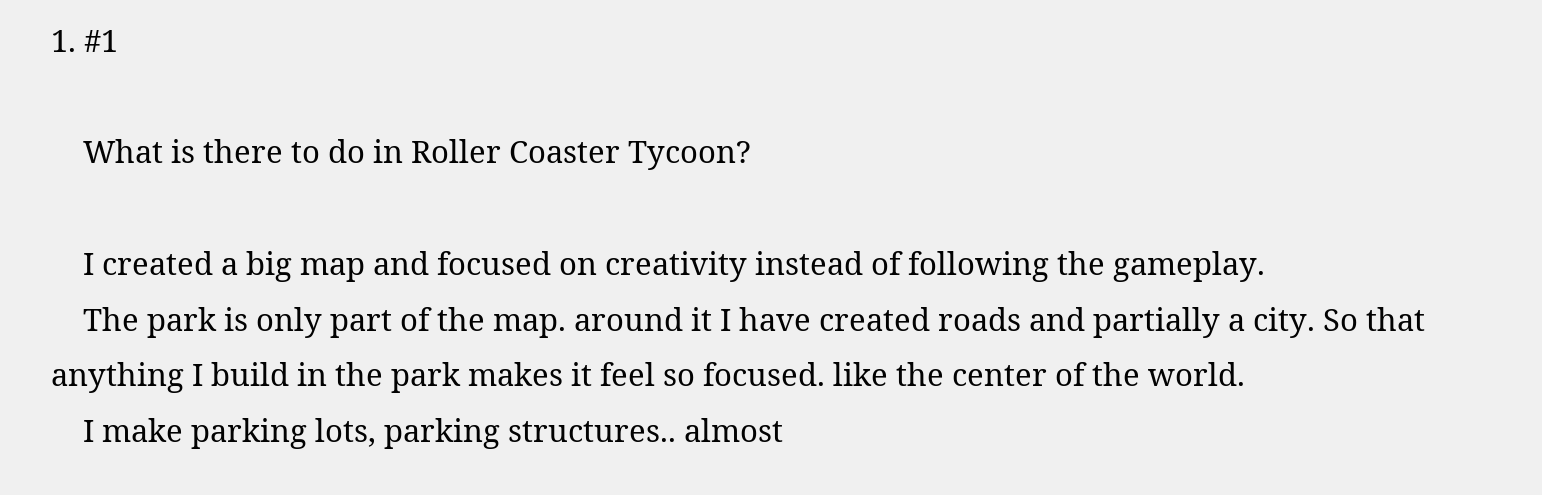1. #1

    What is there to do in Roller Coaster Tycoon?

    I created a big map and focused on creativity instead of following the gameplay.
    The park is only part of the map. around it I have created roads and partially a city. So that anything I build in the park makes it feel so focused. like the center of the world.
    I make parking lots, parking structures.. almost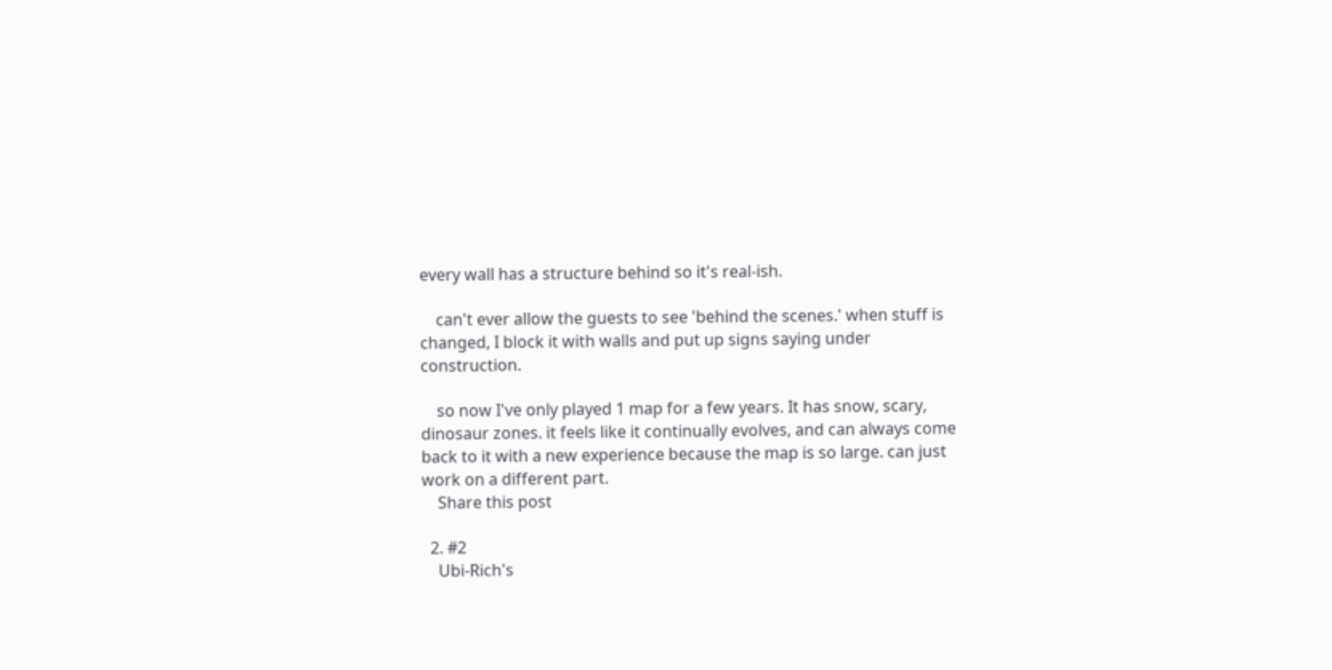every wall has a structure behind so it's real-ish.

    can't ever allow the guests to see 'behind the scenes.' when stuff is changed, I block it with walls and put up signs saying under construction.

    so now I've only played 1 map for a few years. It has snow, scary, dinosaur zones. it feels like it continually evolves, and can always come back to it with a new experience because the map is so large. can just work on a different part.
    Share this post

  2. #2
    Ubi-Rich's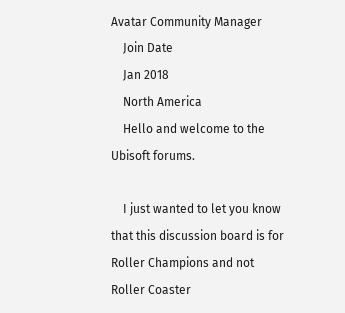Avatar Community Manager
    Join Date
    Jan 2018
    North America
    Hello and welcome to the Ubisoft forums.

    I just wanted to let you know that this discussion board is for Roller Champions and not Roller Coaster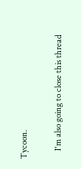Tycoon.

    I'm also going to close this thread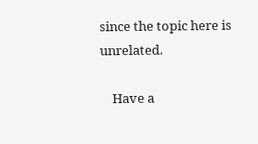since the topic here is unrelated.

    Have a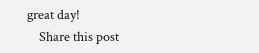great day!
    Share this post